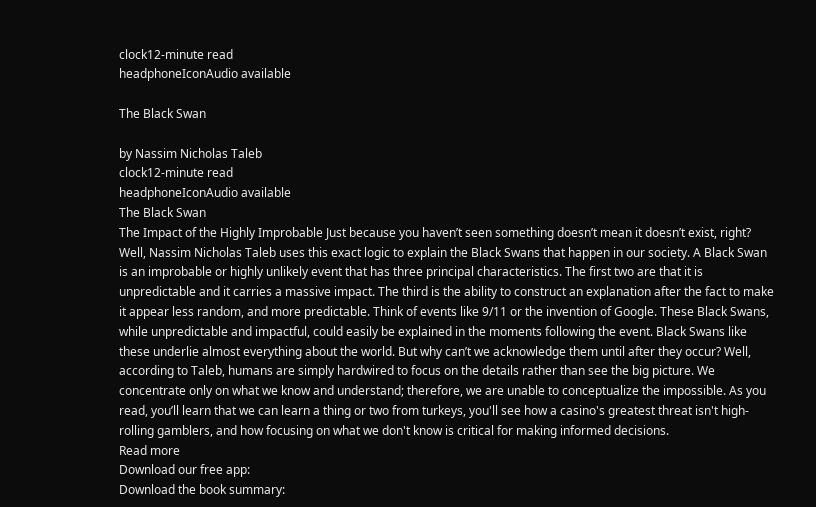clock12-minute read
headphoneIconAudio available

The Black Swan

by Nassim Nicholas Taleb
clock12-minute read
headphoneIconAudio available
The Black Swan
The Impact of the Highly Improbable Just because you haven’t seen something doesn’t mean it doesn’t exist, right? Well, Nassim Nicholas Taleb uses this exact logic to explain the Black Swans that happen in our society. A Black Swan is an improbable or highly unlikely event that has three principal characteristics. The first two are that it is unpredictable and it carries a massive impact. The third is the ability to construct an explanation after the fact to make it appear less random, and more predictable. Think of events like 9/11 or the invention of Google. These Black Swans, while unpredictable and impactful, could easily be explained in the moments following the event. Black Swans like these underlie almost everything about the world. But why can’t we acknowledge them until after they occur? Well, according to Taleb, humans are simply hardwired to focus on the details rather than see the big picture. We concentrate only on what we know and understand; therefore, we are unable to conceptualize the impossible. As you read, you’ll learn that we can learn a thing or two from turkeys, you'll see how a casino's greatest threat isn't high-rolling gamblers, and how focusing on what we don't know is critical for making informed decisions.
Read more
Download our free app:
Download the book summary: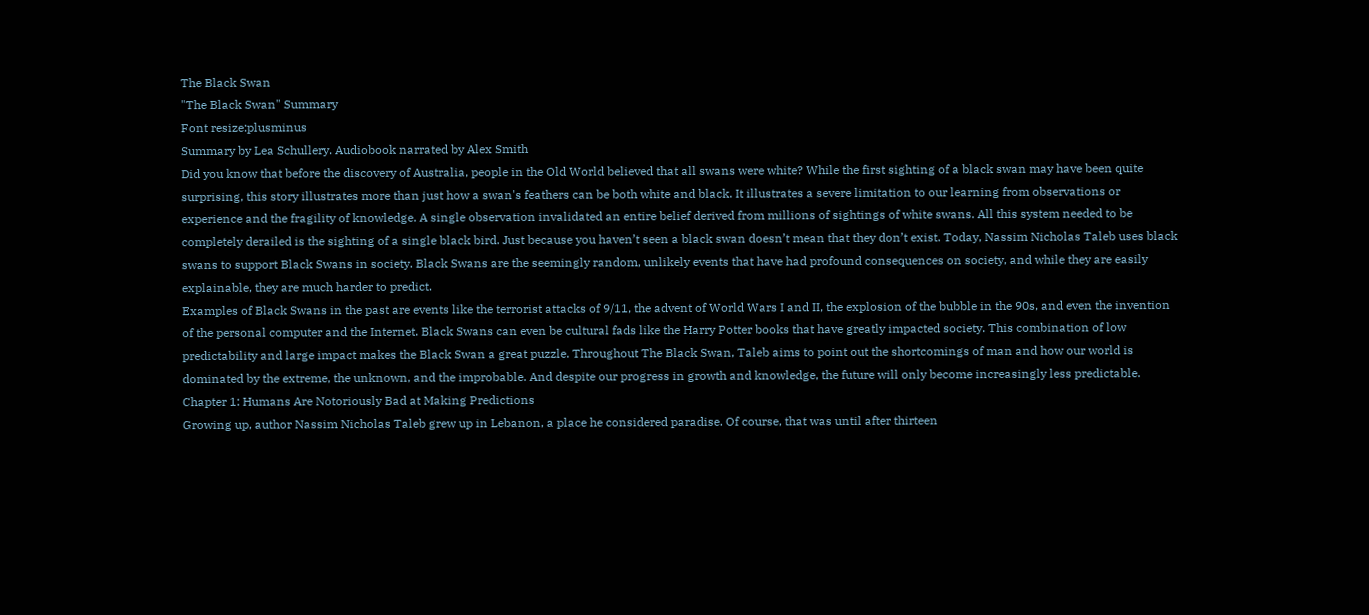The Black Swan
"The Black Swan" Summary
Font resize:plusminus
Summary by Lea Schullery. Audiobook narrated by Alex Smith
Did you know that before the discovery of Australia, people in the Old World believed that all swans were white? While the first sighting of a black swan may have been quite surprising, this story illustrates more than just how a swan's feathers can be both white and black. It illustrates a severe limitation to our learning from observations or experience and the fragility of knowledge. A single observation invalidated an entire belief derived from millions of sightings of white swans. All this system needed to be completely derailed is the sighting of a single black bird. Just because you haven’t seen a black swan doesn’t mean that they don’t exist. Today, Nassim Nicholas Taleb uses black swans to support Black Swans in society. Black Swans are the seemingly random, unlikely events that have had profound consequences on society, and while they are easily explainable, they are much harder to predict.
Examples of Black Swans in the past are events like the terrorist attacks of 9/11, the advent of World Wars I and II, the explosion of the bubble in the 90s, and even the invention of the personal computer and the Internet. Black Swans can even be cultural fads like the Harry Potter books that have greatly impacted society. This combination of low predictability and large impact makes the Black Swan a great puzzle. Throughout The Black Swan, Taleb aims to point out the shortcomings of man and how our world is dominated by the extreme, the unknown, and the improbable. And despite our progress in growth and knowledge, the future will only become increasingly less predictable.
Chapter 1: Humans Are Notoriously Bad at Making Predictions
Growing up, author Nassim Nicholas Taleb grew up in Lebanon, a place he considered paradise. Of course, that was until after thirteen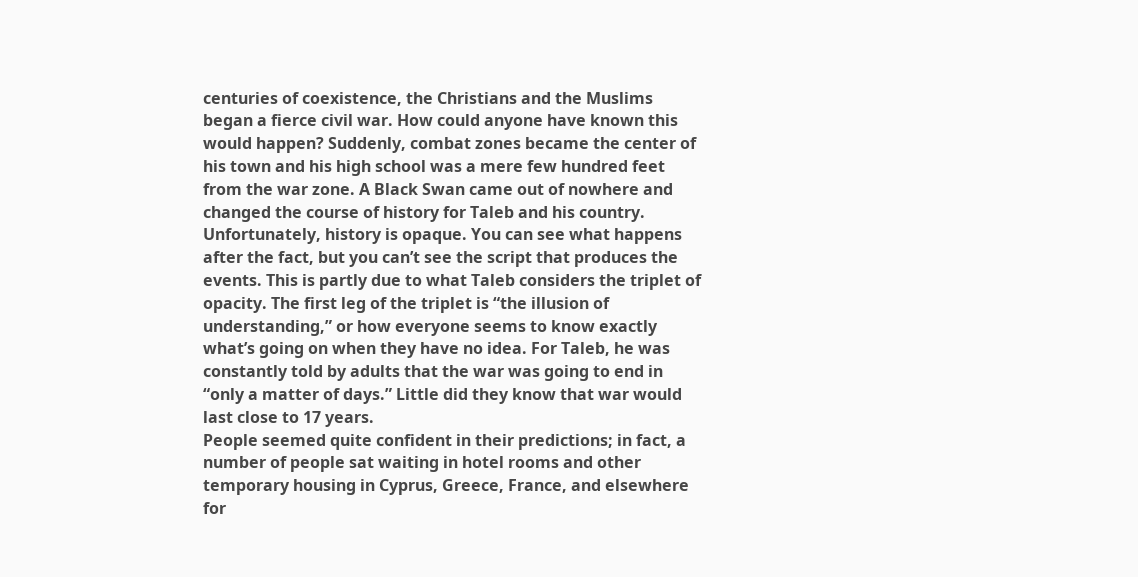centuries of coexistence, the Christians and the Muslims began a fierce civil war. How could anyone have known this would happen? Suddenly, combat zones became the center of his town and his high school was a mere few hundred feet from the war zone. A Black Swan came out of nowhere and changed the course of history for Taleb and his country.
Unfortunately, history is opaque. You can see what happens after the fact, but you can’t see the script that produces the events. This is partly due to what Taleb considers the triplet of opacity. The first leg of the triplet is “the illusion of understanding,” or how everyone seems to know exactly what’s going on when they have no idea. For Taleb, he was constantly told by adults that the war was going to end in “only a matter of days.” Little did they know that war would last close to 17 years.
People seemed quite confident in their predictions; in fact, a number of people sat waiting in hotel rooms and other temporary housing in Cyprus, Greece, France, and elsewhere for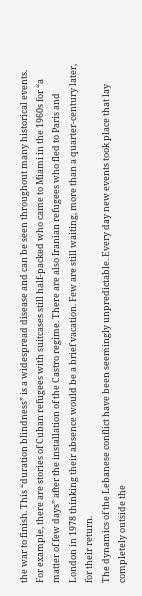the war to finish. This “duration blindness” is a widespread disease and can be seen throughout many historical events. For example, there are stories of Cuban refugees with suitcases still half-packed who came to Miami in the 1960s for “a matter of few days” after the installation of the Castro regime. There are also Iranian refugees who fled to Paris and London in 1978 thinking their absence would be a brief vacation. Few are still waiting, more than a quarter-century later, for their return.
The dynamics of the Lebanese conflict have been seemingly unpredictable. Every day new events took place that lay completely outside the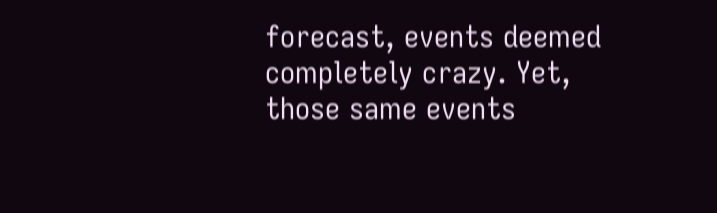forecast, events deemed completely crazy. Yet, those same events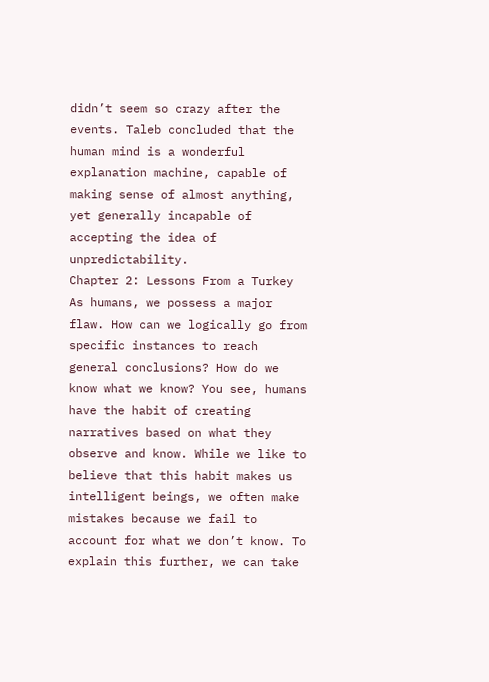didn’t seem so crazy after the events. Taleb concluded that the human mind is a wonderful explanation machine, capable of making sense of almost anything, yet generally incapable of accepting the idea of unpredictability.
Chapter 2: Lessons From a Turkey
As humans, we possess a major flaw. How can we logically go from specific instances to reach general conclusions? How do we know what we know? You see, humans have the habit of creating narratives based on what they observe and know. While we like to believe that this habit makes us intelligent beings, we often make mistakes because we fail to account for what we don’t know. To explain this further, we can take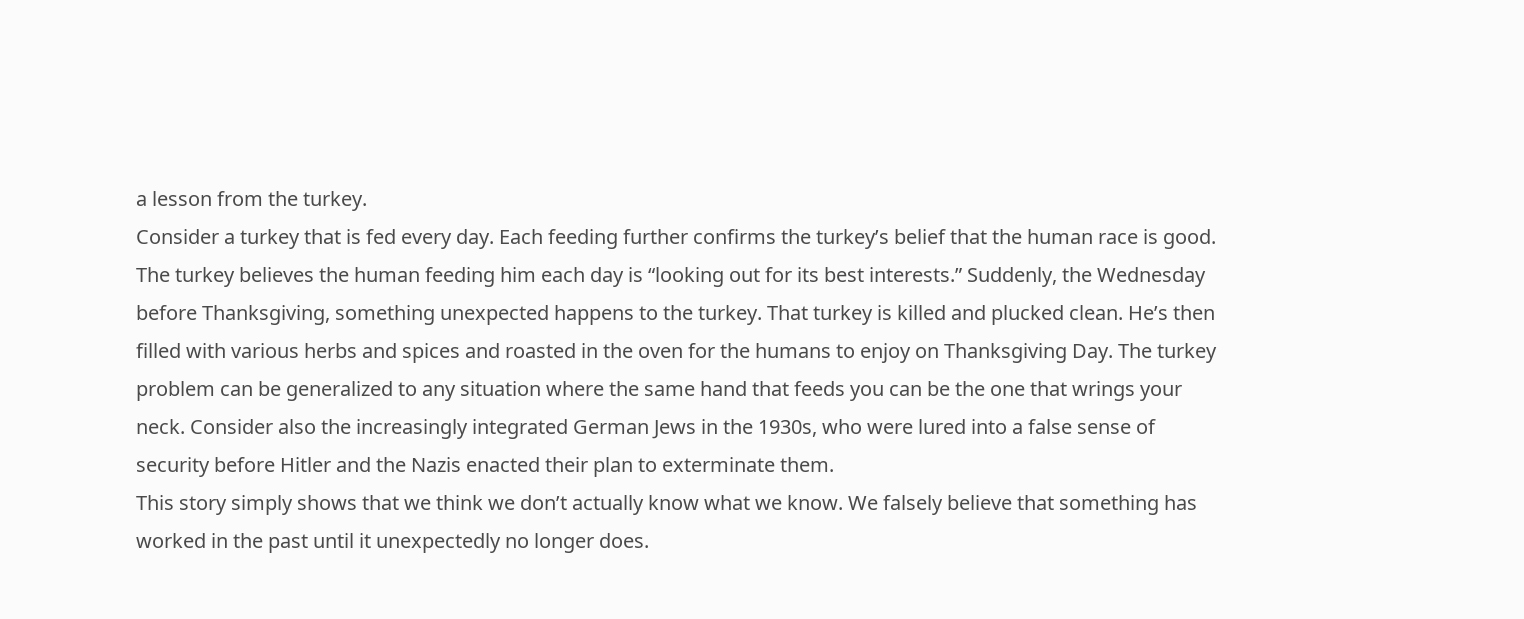a lesson from the turkey.
Consider a turkey that is fed every day. Each feeding further confirms the turkey’s belief that the human race is good. The turkey believes the human feeding him each day is “looking out for its best interests.” Suddenly, the Wednesday before Thanksgiving, something unexpected happens to the turkey. That turkey is killed and plucked clean. He’s then filled with various herbs and spices and roasted in the oven for the humans to enjoy on Thanksgiving Day. The turkey problem can be generalized to any situation where the same hand that feeds you can be the one that wrings your neck. Consider also the increasingly integrated German Jews in the 1930s, who were lured into a false sense of security before Hitler and the Nazis enacted their plan to exterminate them.
This story simply shows that we think we don’t actually know what we know. We falsely believe that something has worked in the past until it unexpectedly no longer does.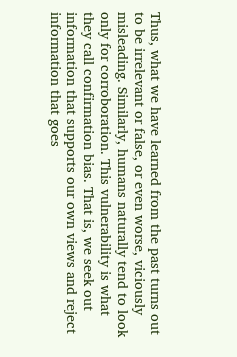Thus, what we have learned from the past turns out to be irrelevant or false, or even worse, viciously misleading. Similarly, humans naturally tend to look only for corroboration. This vulnerability is what they call confirmation bias. That is, we seek out information that supports our own views and reject information that goes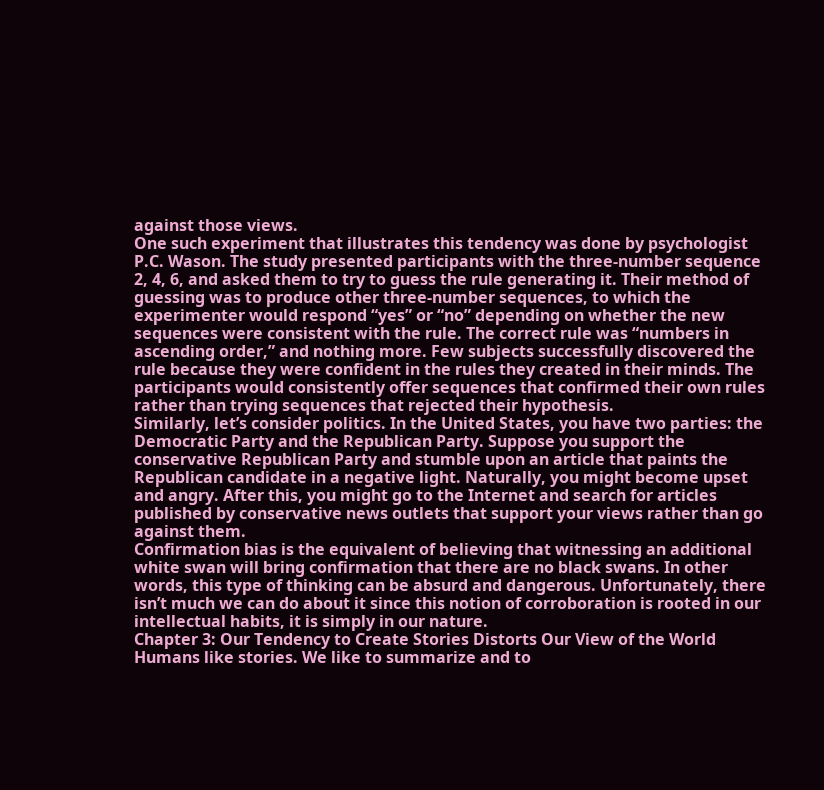against those views.
One such experiment that illustrates this tendency was done by psychologist P.C. Wason. The study presented participants with the three-number sequence 2, 4, 6, and asked them to try to guess the rule generating it. Their method of guessing was to produce other three-number sequences, to which the experimenter would respond “yes” or “no” depending on whether the new sequences were consistent with the rule. The correct rule was “numbers in ascending order,” and nothing more. Few subjects successfully discovered the rule because they were confident in the rules they created in their minds. The participants would consistently offer sequences that confirmed their own rules rather than trying sequences that rejected their hypothesis.
Similarly, let’s consider politics. In the United States, you have two parties: the Democratic Party and the Republican Party. Suppose you support the conservative Republican Party and stumble upon an article that paints the Republican candidate in a negative light. Naturally, you might become upset and angry. After this, you might go to the Internet and search for articles published by conservative news outlets that support your views rather than go against them.
Confirmation bias is the equivalent of believing that witnessing an additional white swan will bring confirmation that there are no black swans. In other words, this type of thinking can be absurd and dangerous. Unfortunately, there isn’t much we can do about it since this notion of corroboration is rooted in our intellectual habits, it is simply in our nature.
Chapter 3: Our Tendency to Create Stories Distorts Our View of the World
Humans like stories. We like to summarize and to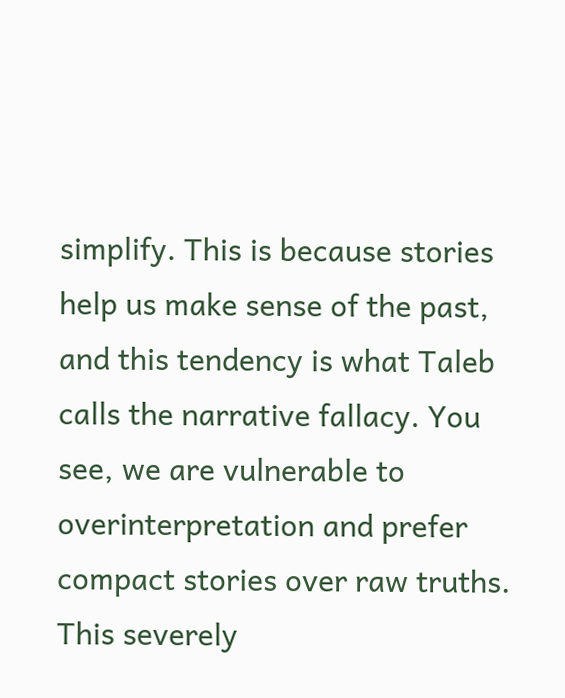simplify. This is because stories help us make sense of the past, and this tendency is what Taleb calls the narrative fallacy. You see, we are vulnerable to overinterpretation and prefer compact stories over raw truths. This severely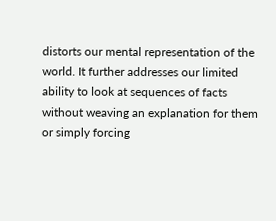distorts our mental representation of the world. It further addresses our limited ability to look at sequences of facts without weaving an explanation for them or simply forcing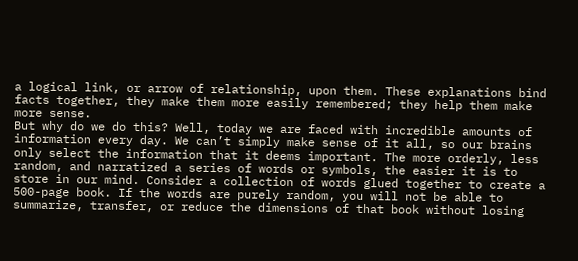a logical link, or arrow of relationship, upon them. These explanations bind facts together, they make them more easily remembered; they help them make more sense.
But why do we do this? Well, today we are faced with incredible amounts of information every day. We can’t simply make sense of it all, so our brains only select the information that it deems important. The more orderly, less random, and narratized a series of words or symbols, the easier it is to store in our mind. Consider a collection of words glued together to create a 500-page book. If the words are purely random, you will not be able to summarize, transfer, or reduce the dimensions of that book without losing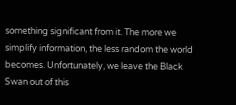something significant from it. The more we simplify information, the less random the world becomes. Unfortunately, we leave the Black Swan out of this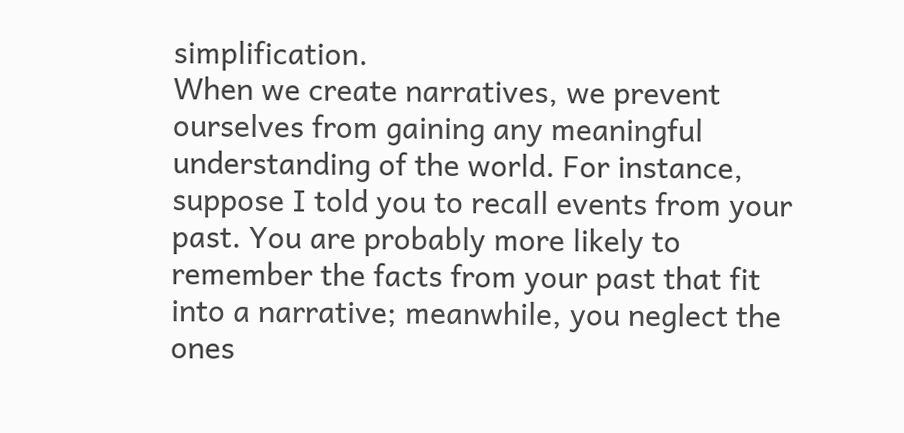simplification.
When we create narratives, we prevent ourselves from gaining any meaningful understanding of the world. For instance, suppose I told you to recall events from your past. You are probably more likely to remember the facts from your past that fit into a narrative; meanwhile, you neglect the ones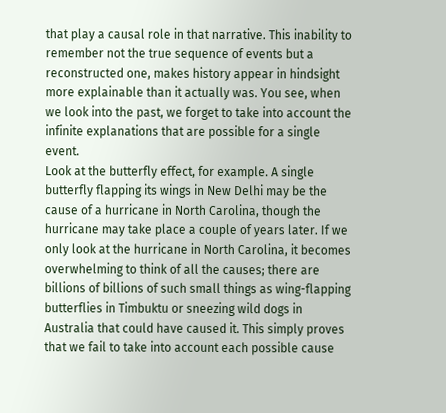that play a causal role in that narrative. This inability to remember not the true sequence of events but a reconstructed one, makes history appear in hindsight more explainable than it actually was. You see, when we look into the past, we forget to take into account the infinite explanations that are possible for a single event.
Look at the butterfly effect, for example. A single butterfly flapping its wings in New Delhi may be the cause of a hurricane in North Carolina, though the hurricane may take place a couple of years later. If we only look at the hurricane in North Carolina, it becomes overwhelming to think of all the causes; there are billions of billions of such small things as wing-flapping butterflies in Timbuktu or sneezing wild dogs in Australia that could have caused it. This simply proves that we fail to take into account each possible cause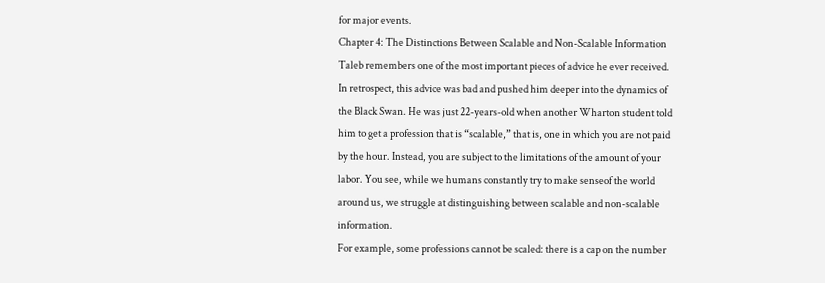for major events.
Chapter 4: The Distinctions Between Scalable and Non-Scalable Information
Taleb remembers one of the most important pieces of advice he ever received. In retrospect, this advice was bad and pushed him deeper into the dynamics of the Black Swan. He was just 22-years-old when another Wharton student told him to get a profession that is “scalable,” that is, one in which you are not paid by the hour. Instead, you are subject to the limitations of the amount of your labor. You see, while we humans constantly try to make senseof the world around us, we struggle at distinguishing between scalable and non-scalable information.
For example, some professions cannot be scaled: there is a cap on the number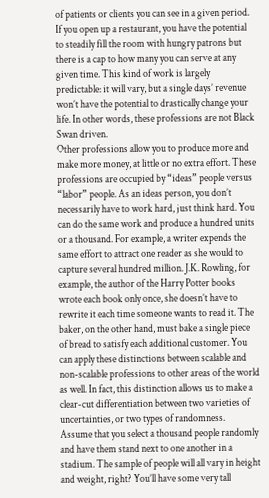of patients or clients you can see in a given period. If you open up a restaurant, you have the potential to steadily fill the room with hungry patrons but there is a cap to how many you can serve at any given time. This kind of work is largely predictable: it will vary, but a single days’ revenue won’t have the potential to drastically change your life. In other words, these professions are not Black Swan driven.
Other professions allow you to produce more and make more money, at little or no extra effort. These professions are occupied by “ideas” people versus “labor” people. As an ideas person, you don’t necessarily have to work hard, just think hard. You can do the same work and produce a hundred units or a thousand. For example, a writer expends the same effort to attract one reader as she would to capture several hundred million. J.K. Rowling, for example, the author of the Harry Potter books wrote each book only once, she doesn’t have to rewrite it each time someone wants to read it. The baker, on the other hand, must bake a single piece of bread to satisfy each additional customer. You can apply these distinctions between scalable and non-scalable professions to other areas of the world as well. In fact, this distinction allows us to make a clear-cut differentiation between two varieties of uncertainties, or two types of randomness.
Assume that you select a thousand people randomly and have them stand next to one another in a stadium. The sample of people will all vary in height and weight, right? You’ll have some very tall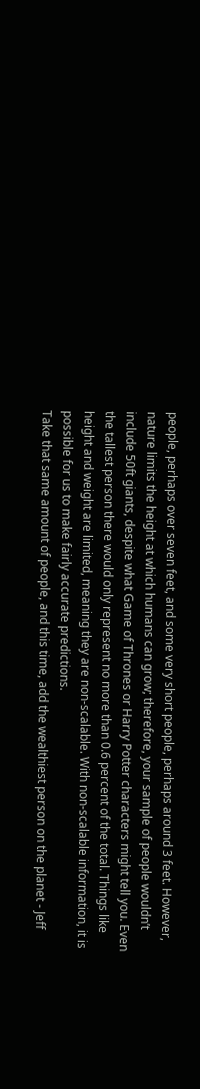people, perhaps over seven feet, and some very short people, perhaps around 3 feet. However, nature limits the height at which humans can grow; therefore, your sample of people wouldn’t include 50ft giants, despite what Game of Thrones or Harry Potter characters might tell you. Even the tallest person there would only represent no more than 0.6 percent of the total. Things like height and weight are limited, meaning they are non-scalable. With non-scalable information, it is possible for us to make fairly accurate predictions.
Take that same amount of people, and this time, add the wealthiest person on the planet - Jeff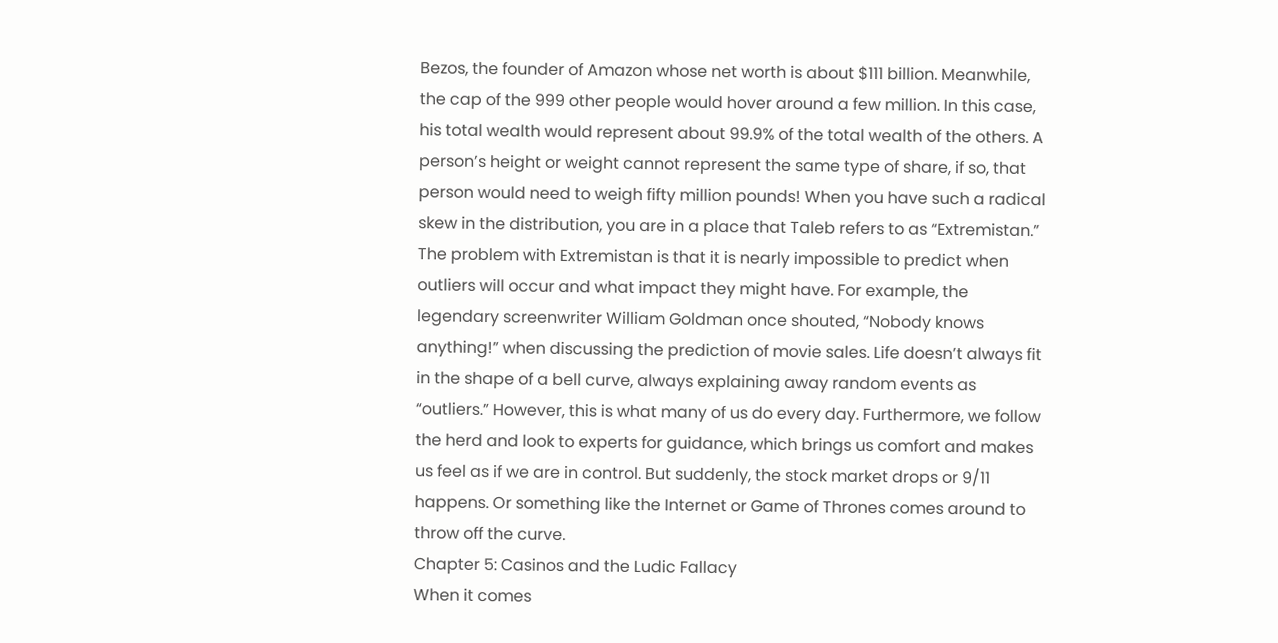Bezos, the founder of Amazon whose net worth is about $111 billion. Meanwhile, the cap of the 999 other people would hover around a few million. In this case, his total wealth would represent about 99.9% of the total wealth of the others. A person’s height or weight cannot represent the same type of share, if so, that person would need to weigh fifty million pounds! When you have such a radical skew in the distribution, you are in a place that Taleb refers to as “Extremistan.”
The problem with Extremistan is that it is nearly impossible to predict when outliers will occur and what impact they might have. For example, the legendary screenwriter William Goldman once shouted, “Nobody knows anything!” when discussing the prediction of movie sales. Life doesn’t always fit in the shape of a bell curve, always explaining away random events as “outliers.” However, this is what many of us do every day. Furthermore, we follow the herd and look to experts for guidance, which brings us comfort and makes us feel as if we are in control. But suddenly, the stock market drops or 9/11 happens. Or something like the Internet or Game of Thrones comes around to throw off the curve.
Chapter 5: Casinos and the Ludic Fallacy
When it comes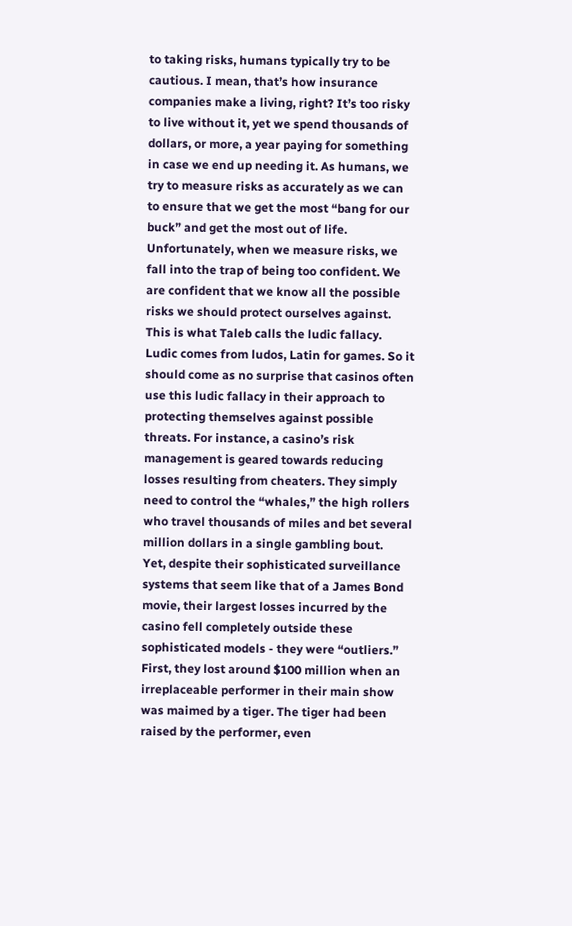to taking risks, humans typically try to be cautious. I mean, that’s how insurance companies make a living, right? It’s too risky to live without it, yet we spend thousands of dollars, or more, a year paying for something in case we end up needing it. As humans, we try to measure risks as accurately as we can to ensure that we get the most “bang for our buck” and get the most out of life.
Unfortunately, when we measure risks, we fall into the trap of being too confident. We are confident that we know all the possible risks we should protect ourselves against. This is what Taleb calls the ludic fallacy. Ludic comes from ludos, Latin for games. So it should come as no surprise that casinos often use this ludic fallacy in their approach to protecting themselves against possible threats. For instance, a casino’s risk management is geared towards reducing losses resulting from cheaters. They simply need to control the “whales,” the high rollers who travel thousands of miles and bet several million dollars in a single gambling bout.
Yet, despite their sophisticated surveillance systems that seem like that of a James Bond movie, their largest losses incurred by the casino fell completely outside these sophisticated models - they were “outliers.” First, they lost around $100 million when an irreplaceable performer in their main show was maimed by a tiger. The tiger had been raised by the performer, even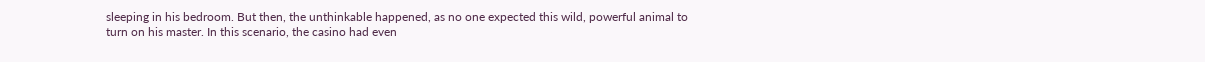sleeping in his bedroom. But then, the unthinkable happened, as no one expected this wild, powerful animal to turn on his master. In this scenario, the casino had even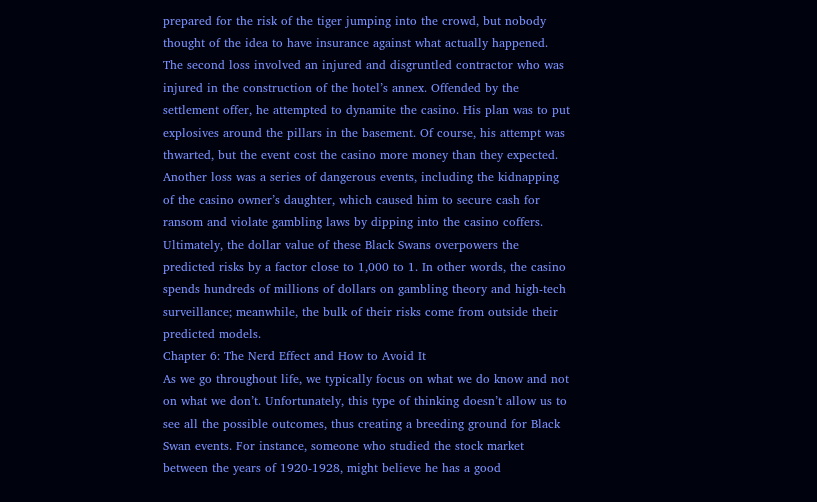prepared for the risk of the tiger jumping into the crowd, but nobody thought of the idea to have insurance against what actually happened.
The second loss involved an injured and disgruntled contractor who was injured in the construction of the hotel’s annex. Offended by the settlement offer, he attempted to dynamite the casino. His plan was to put explosives around the pillars in the basement. Of course, his attempt was thwarted, but the event cost the casino more money than they expected. Another loss was a series of dangerous events, including the kidnapping of the casino owner’s daughter, which caused him to secure cash for ransom and violate gambling laws by dipping into the casino coffers.
Ultimately, the dollar value of these Black Swans overpowers the predicted risks by a factor close to 1,000 to 1. In other words, the casino spends hundreds of millions of dollars on gambling theory and high-tech surveillance; meanwhile, the bulk of their risks come from outside their predicted models.
Chapter 6: The Nerd Effect and How to Avoid It
As we go throughout life, we typically focus on what we do know and not on what we don’t. Unfortunately, this type of thinking doesn’t allow us to see all the possible outcomes, thus creating a breeding ground for Black Swan events. For instance, someone who studied the stock market between the years of 1920-1928, might believe he has a good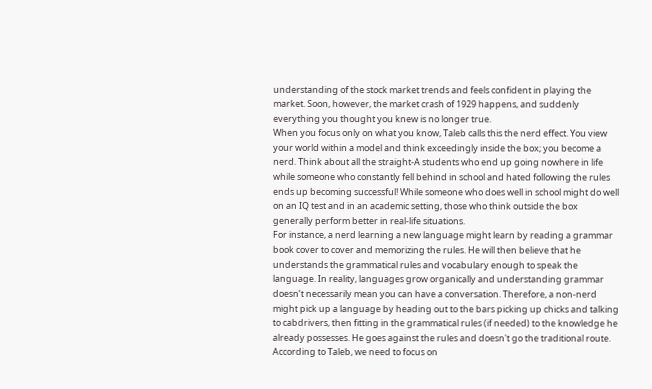understanding of the stock market trends and feels confident in playing the market. Soon, however, the market crash of 1929 happens, and suddenly everything you thought you knew is no longer true.
When you focus only on what you know, Taleb calls this the nerd effect. You view your world within a model and think exceedingly inside the box; you become a nerd. Think about all the straight-A students who end up going nowhere in life while someone who constantly fell behind in school and hated following the rules ends up becoming successful! While someone who does well in school might do well on an IQ test and in an academic setting, those who think outside the box generally perform better in real-life situations.
For instance, a nerd learning a new language might learn by reading a grammar book cover to cover and memorizing the rules. He will then believe that he understands the grammatical rules and vocabulary enough to speak the language. In reality, languages grow organically and understanding grammar doesn’t necessarily mean you can have a conversation. Therefore, a non-nerd might pick up a language by heading out to the bars picking up chicks and talking to cabdrivers, then fitting in the grammatical rules (if needed) to the knowledge he already possesses. He goes against the rules and doesn't go the traditional route.
According to Taleb, we need to focus on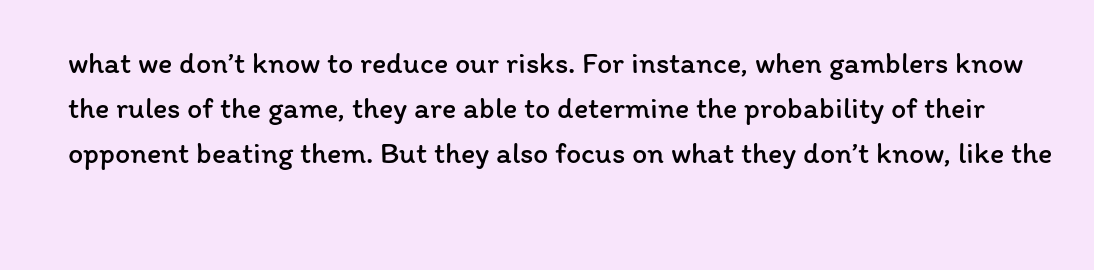what we don’t know to reduce our risks. For instance, when gamblers know the rules of the game, they are able to determine the probability of their opponent beating them. But they also focus on what they don’t know, like the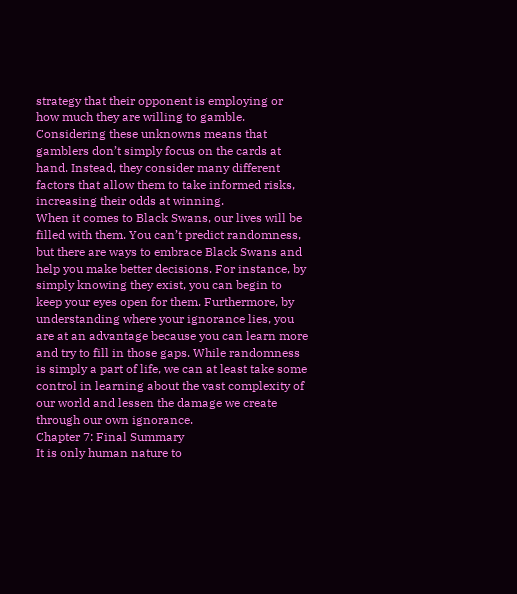strategy that their opponent is employing or how much they are willing to gamble. Considering these unknowns means that gamblers don’t simply focus on the cards at hand. Instead, they consider many different factors that allow them to take informed risks, increasing their odds at winning.
When it comes to Black Swans, our lives will be filled with them. You can’t predict randomness, but there are ways to embrace Black Swans and help you make better decisions. For instance, by simply knowing they exist, you can begin to keep your eyes open for them. Furthermore, by understanding where your ignorance lies, you are at an advantage because you can learn more and try to fill in those gaps. While randomness is simply a part of life, we can at least take some control in learning about the vast complexity of our world and lessen the damage we create through our own ignorance.
Chapter 7: Final Summary
It is only human nature to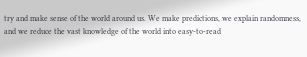try and make sense of the world around us. We make predictions, we explain randomness, and we reduce the vast knowledge of the world into easy-to-read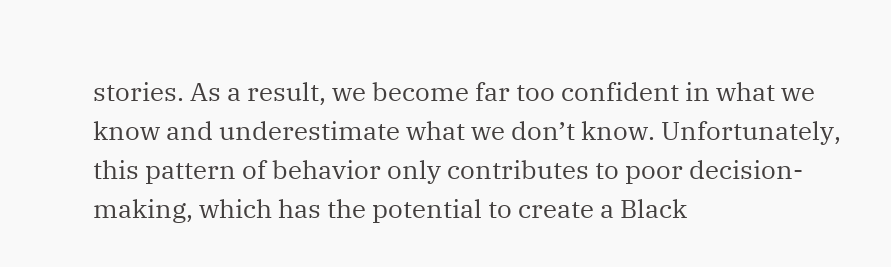stories. As a result, we become far too confident in what we know and underestimate what we don’t know. Unfortunately, this pattern of behavior only contributes to poor decision-making, which has the potential to create a Black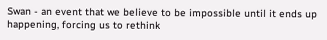Swan - an event that we believe to be impossible until it ends up happening, forcing us to rethink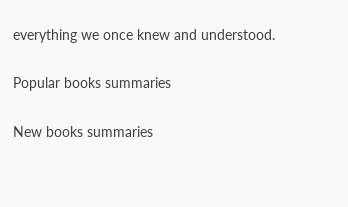everything we once knew and understood.

Popular books summaries

New books summaries